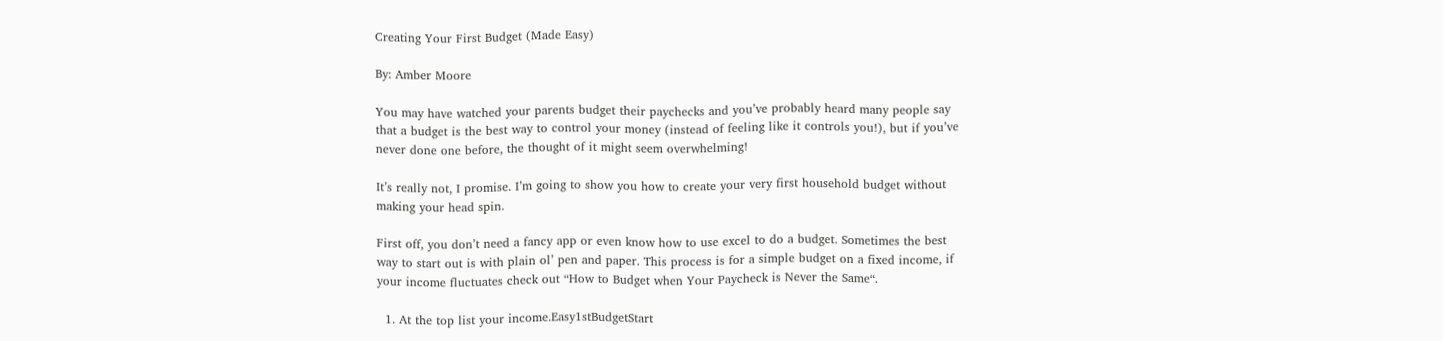Creating Your First Budget (Made Easy)

By: Amber Moore

You may have watched your parents budget their paychecks and you’ve probably heard many people say that a budget is the best way to control your money (instead of feeling like it controls you!), but if you’ve never done one before, the thought of it might seem overwhelming!

It’s really not, I promise. I’m going to show you how to create your very first household budget without making your head spin.

First off, you don’t need a fancy app or even know how to use excel to do a budget. Sometimes the best way to start out is with plain ol’ pen and paper. This process is for a simple budget on a fixed income, if your income fluctuates check out “How to Budget when Your Paycheck is Never the Same“.

  1. At the top list your income.Easy1stBudgetStart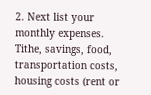2. Next list your monthly expenses. Tithe, savings, food, transportation costs, housing costs (rent or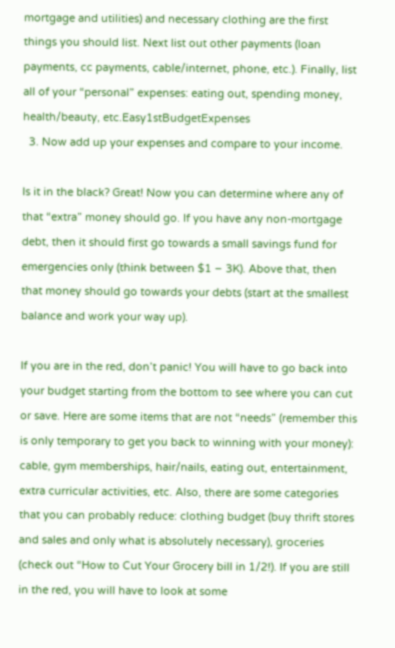mortgage and utilities) and necessary clothing are the first things you should list. Next list out other payments (loan payments, cc payments, cable/internet, phone, etc.). Finally, list all of your “personal” expenses: eating out, spending money, health/beauty, etc.Easy1stBudgetExpenses
  3. Now add up your expenses and compare to your income.

Is it in the black? Great! Now you can determine where any of that “extra” money should go. If you have any non-mortgage debt, then it should first go towards a small savings fund for emergencies only (think between $1 – 3K). Above that, then that money should go towards your debts (start at the smallest balance and work your way up).

If you are in the red, don’t panic! You will have to go back into your budget starting from the bottom to see where you can cut or save. Here are some items that are not “needs” (remember this is only temporary to get you back to winning with your money): cable, gym memberships, hair/nails, eating out, entertainment, extra curricular activities, etc. Also, there are some categories that you can probably reduce: clothing budget (buy thrift stores and sales and only what is absolutely necessary), groceries (check out “How to Cut Your Grocery bill in 1/2!). If you are still in the red, you will have to look at some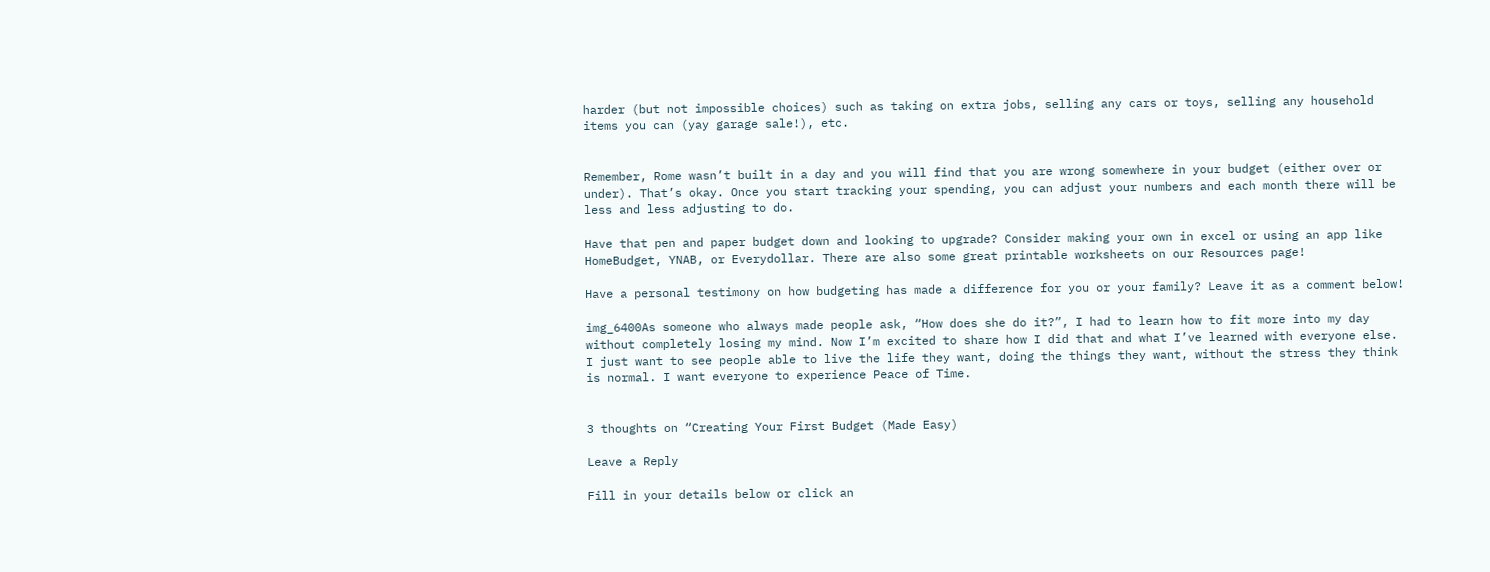harder (but not impossible choices) such as taking on extra jobs, selling any cars or toys, selling any household items you can (yay garage sale!), etc.


Remember, Rome wasn’t built in a day and you will find that you are wrong somewhere in your budget (either over or under). That’s okay. Once you start tracking your spending, you can adjust your numbers and each month there will be less and less adjusting to do.

Have that pen and paper budget down and looking to upgrade? Consider making your own in excel or using an app like HomeBudget, YNAB, or Everydollar. There are also some great printable worksheets on our Resources page!

Have a personal testimony on how budgeting has made a difference for you or your family? Leave it as a comment below!

img_6400As someone who always made people ask, “How does she do it?”, I had to learn how to fit more into my day without completely losing my mind. Now I’m excited to share how I did that and what I’ve learned with everyone else. I just want to see people able to live the life they want, doing the things they want, without the stress they think is normal. I want everyone to experience Peace of Time.


3 thoughts on “Creating Your First Budget (Made Easy)

Leave a Reply

Fill in your details below or click an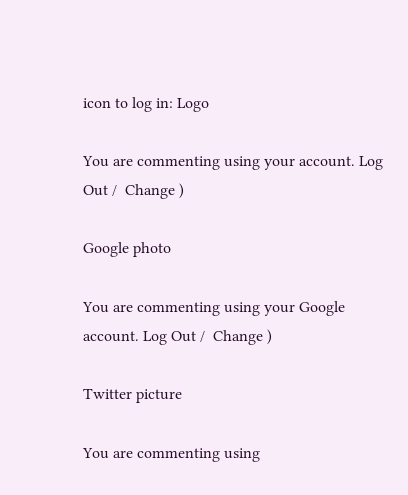icon to log in: Logo

You are commenting using your account. Log Out /  Change )

Google photo

You are commenting using your Google account. Log Out /  Change )

Twitter picture

You are commenting using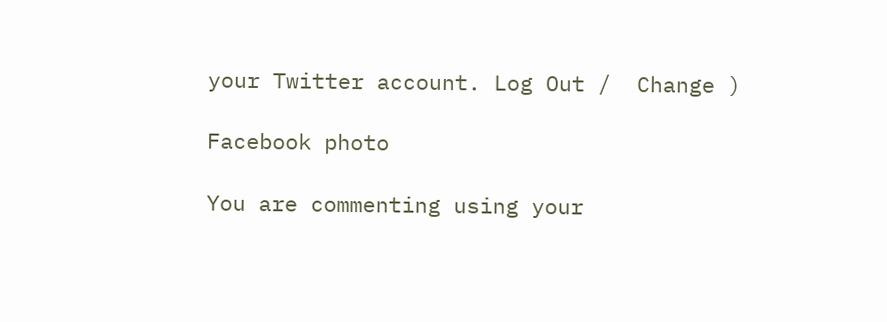your Twitter account. Log Out /  Change )

Facebook photo

You are commenting using your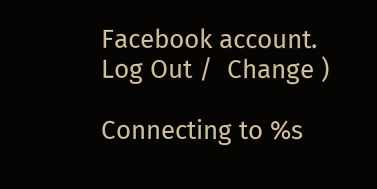Facebook account. Log Out /  Change )

Connecting to %s